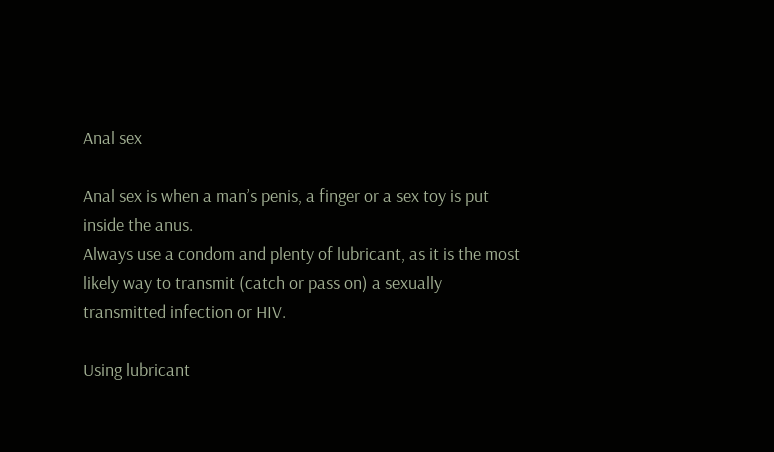Anal sex

Anal sex is when a man’s penis, a finger or a sex toy is put inside the anus.
Always use a condom and plenty of lubricant, as it is the most likely way to transmit (catch or pass on) a sexually transmitted infection or HIV.

Using lubricant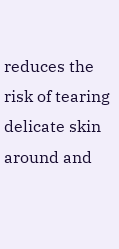reduces the risk of tearing delicate skin around and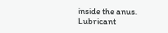inside the anus. Lubricant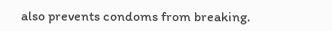also prevents condoms from breaking.